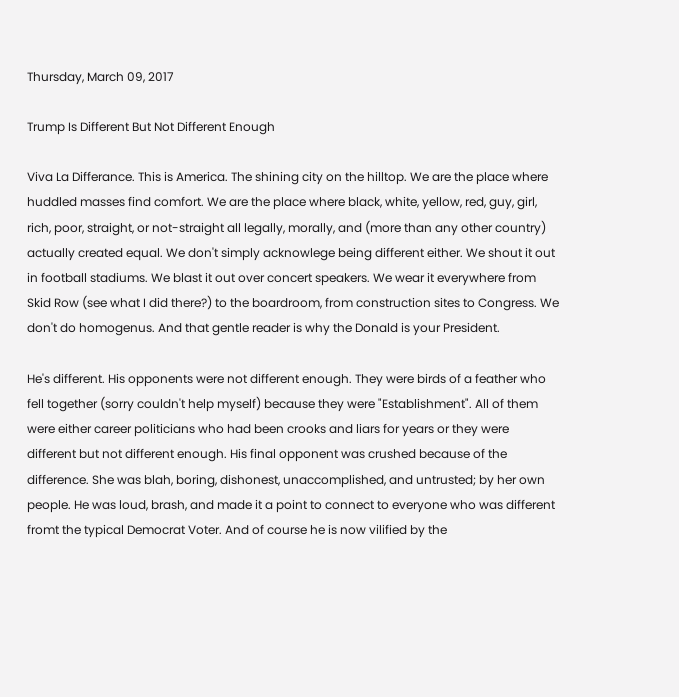Thursday, March 09, 2017

Trump Is Different But Not Different Enough

Viva La Differance. This is America. The shining city on the hilltop. We are the place where huddled masses find comfort. We are the place where black, white, yellow, red, guy, girl, rich, poor, straight, or not-straight all legally, morally, and (more than any other country) actually created equal. We don't simply acknowlege being different either. We shout it out in football stadiums. We blast it out over concert speakers. We wear it everywhere from Skid Row (see what I did there?) to the boardroom, from construction sites to Congress. We don't do homogenus. And that gentle reader is why the Donald is your President.

He's different. His opponents were not different enough. They were birds of a feather who fell together (sorry couldn't help myself) because they were "Establishment". All of them were either career politicians who had been crooks and liars for years or they were different but not different enough. His final opponent was crushed because of the difference. She was blah, boring, dishonest, unaccomplished, and untrusted; by her own people. He was loud, brash, and made it a point to connect to everyone who was different fromt the typical Democrat Voter. And of course he is now vilified by the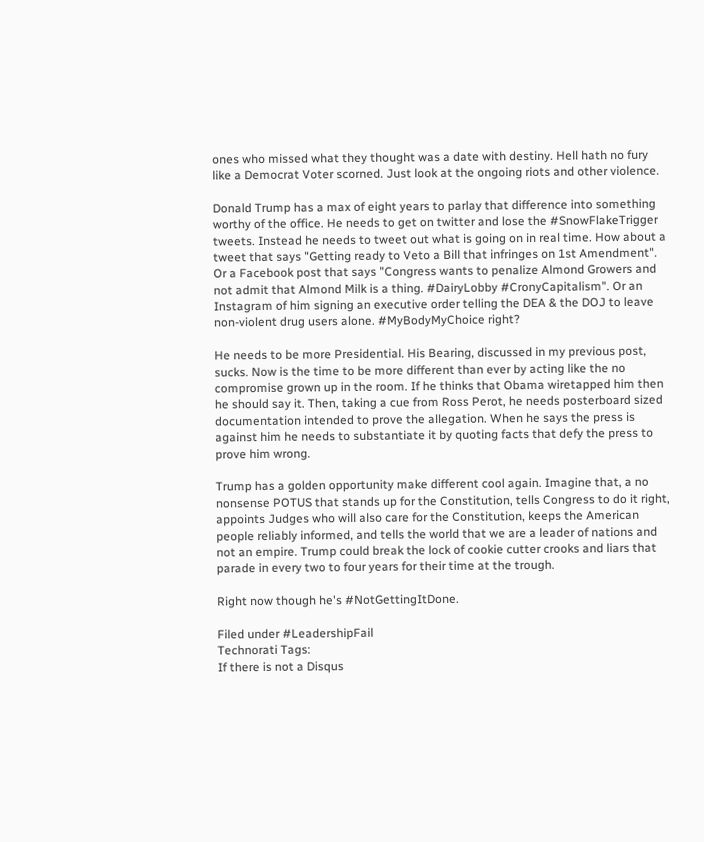ones who missed what they thought was a date with destiny. Hell hath no fury like a Democrat Voter scorned. Just look at the ongoing riots and other violence.

Donald Trump has a max of eight years to parlay that difference into something worthy of the office. He needs to get on twitter and lose the #SnowFlakeTrigger tweets. Instead he needs to tweet out what is going on in real time. How about a tweet that says "Getting ready to Veto a Bill that infringes on 1st Amendment". Or a Facebook post that says "Congress wants to penalize Almond Growers and not admit that Almond Milk is a thing. #DairyLobby #CronyCapitalism". Or an Instagram of him signing an executive order telling the DEA & the DOJ to leave non-violent drug users alone. #MyBodyMyChoice right?

He needs to be more Presidential. His Bearing, discussed in my previous post, sucks. Now is the time to be more different than ever by acting like the no compromise grown up in the room. If he thinks that Obama wiretapped him then he should say it. Then, taking a cue from Ross Perot, he needs posterboard sized documentation intended to prove the allegation. When he says the press is against him he needs to substantiate it by quoting facts that defy the press to prove him wrong.

Trump has a golden opportunity make different cool again. Imagine that, a no nonsense POTUS that stands up for the Constitution, tells Congress to do it right, appoints Judges who will also care for the Constitution, keeps the American people reliably informed, and tells the world that we are a leader of nations and not an empire. Trump could break the lock of cookie cutter crooks and liars that parade in every two to four years for their time at the trough.

Right now though he's #NotGettingItDone.

Filed under #LeadershipFail
Technorati Tags:
If there is not a Disqus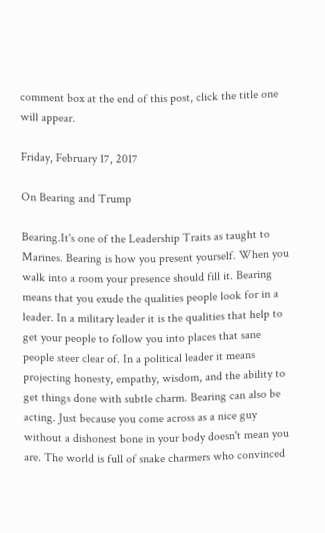comment box at the end of this post, click the title one will appear.

Friday, February 17, 2017

On Bearing and Trump

Bearing.It's one of the Leadership Traits as taught to Marines. Bearing is how you present yourself. When you walk into a room your presence should fill it. Bearing means that you exude the qualities people look for in a leader. In a military leader it is the qualities that help to get your people to follow you into places that sane people steer clear of. In a political leader it means projecting honesty, empathy, wisdom, and the ability to get things done with subtle charm. Bearing can also be acting. Just because you come across as a nice guy without a dishonest bone in your body doesn't mean you are. The world is full of snake charmers who convinced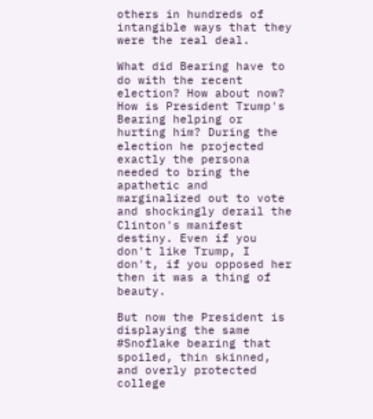others in hundreds of intangible ways that they were the real deal.

What did Bearing have to do with the recent election? How about now? How is President Trump's Bearing helping or hurting him? During the election he projected exactly the persona needed to bring the apathetic and marginalized out to vote and shockingly derail the Clinton's manifest destiny. Even if you don't like Trump, I don't, if you opposed her then it was a thing of beauty.

But now the President is displaying the same #Snoflake bearing that spoiled, thin skinned, and overly protected college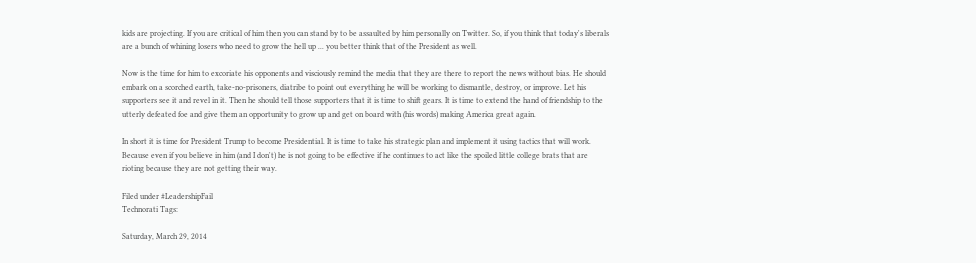kids are projecting. If you are critical of him then you can stand by to be assaulted by him personally on Twitter. So, if you think that today's liberals are a bunch of whining losers who need to grow the hell up ... you better think that of the President as well.

Now is the time for him to excoriate his opponents and visciously remind the media that they are there to report the news without bias. He should embark on a scorched earth, take-no-prisoners, diatribe to point out everything he will be working to dismantle, destroy, or improve. Let his supporters see it and revel in it. Then he should tell those supporters that it is time to shift gears. It is time to extend the hand of friendship to the utterly defeated foe and give them an opportunity to grow up and get on board with (his words) making America great again.

In short it is time for President Trump to become Presidential. It is time to take his strategic plan and implement it using tactics that will work. Because even if you believe in him (and I don't) he is not going to be effective if he continues to act like the spoiled little college brats that are rioting because they are not getting their way.

Filed under #LeadershipFail
Technorati Tags:

Saturday, March 29, 2014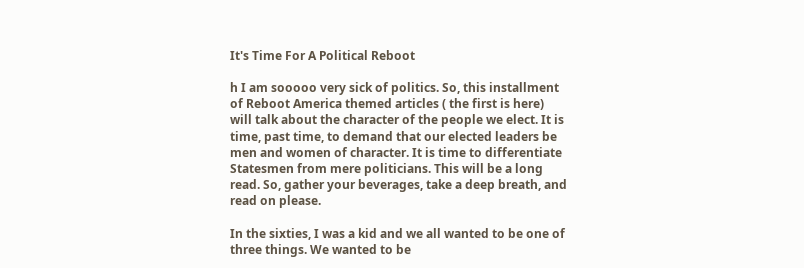It's Time For A Political Reboot

h I am sooooo very sick of politics. So, this installment of Reboot America themed articles ( the first is here) will talk about the character of the people we elect. It is time, past time, to demand that our elected leaders be men and women of character. It is time to differentiate Statesmen from mere politicians. This will be a long read. So, gather your beverages, take a deep breath, and read on please.

In the sixties, I was a kid and we all wanted to be one of three things. We wanted to be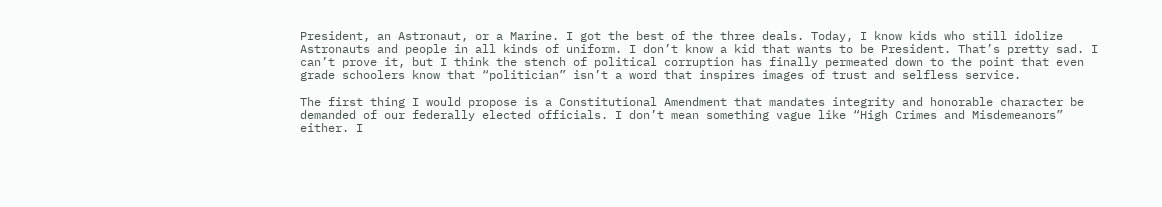President, an Astronaut, or a Marine. I got the best of the three deals. Today, I know kids who still idolize Astronauts and people in all kinds of uniform. I don’t know a kid that wants to be President. That’s pretty sad. I can’t prove it, but I think the stench of political corruption has finally permeated down to the point that even grade schoolers know that “politician” isn’t a word that inspires images of trust and selfless service.

The first thing I would propose is a Constitutional Amendment that mandates integrity and honorable character be demanded of our federally elected officials. I don’t mean something vague like “High Crimes and Misdemeanors” either. I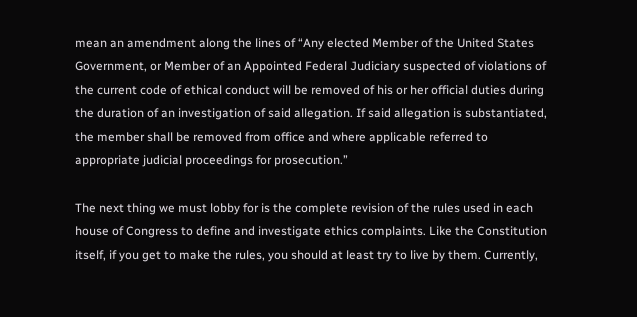mean an amendment along the lines of “Any elected Member of the United States Government, or Member of an Appointed Federal Judiciary suspected of violations of the current code of ethical conduct will be removed of his or her official duties during the duration of an investigation of said allegation. If said allegation is substantiated, the member shall be removed from office and where applicable referred to appropriate judicial proceedings for prosecution.”

The next thing we must lobby for is the complete revision of the rules used in each house of Congress to define and investigate ethics complaints. Like the Constitution itself, if you get to make the rules, you should at least try to live by them. Currently,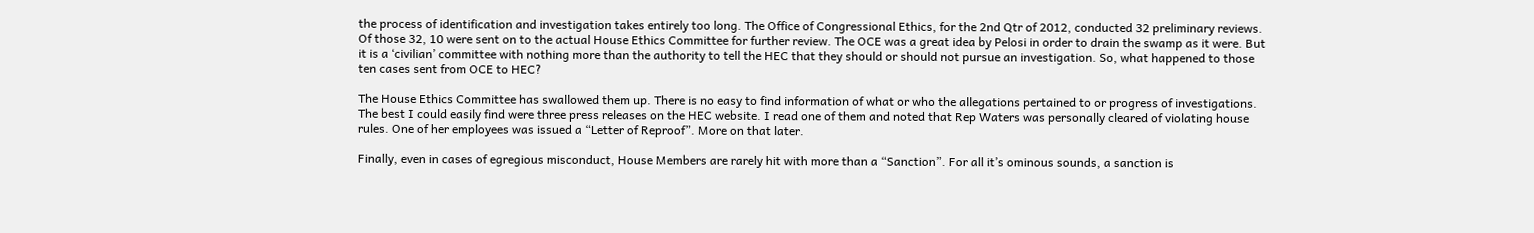the process of identification and investigation takes entirely too long. The Office of Congressional Ethics, for the 2nd Qtr of 2012, conducted 32 preliminary reviews. Of those 32, 10 were sent on to the actual House Ethics Committee for further review. The OCE was a great idea by Pelosi in order to drain the swamp as it were. But it is a ‘civilian’ committee with nothing more than the authority to tell the HEC that they should or should not pursue an investigation. So, what happened to those ten cases sent from OCE to HEC?

The House Ethics Committee has swallowed them up. There is no easy to find information of what or who the allegations pertained to or progress of investigations. The best I could easily find were three press releases on the HEC website. I read one of them and noted that Rep Waters was personally cleared of violating house rules. One of her employees was issued a “Letter of Reproof”. More on that later.

Finally, even in cases of egregious misconduct, House Members are rarely hit with more than a “Sanction”. For all it’s ominous sounds, a sanction is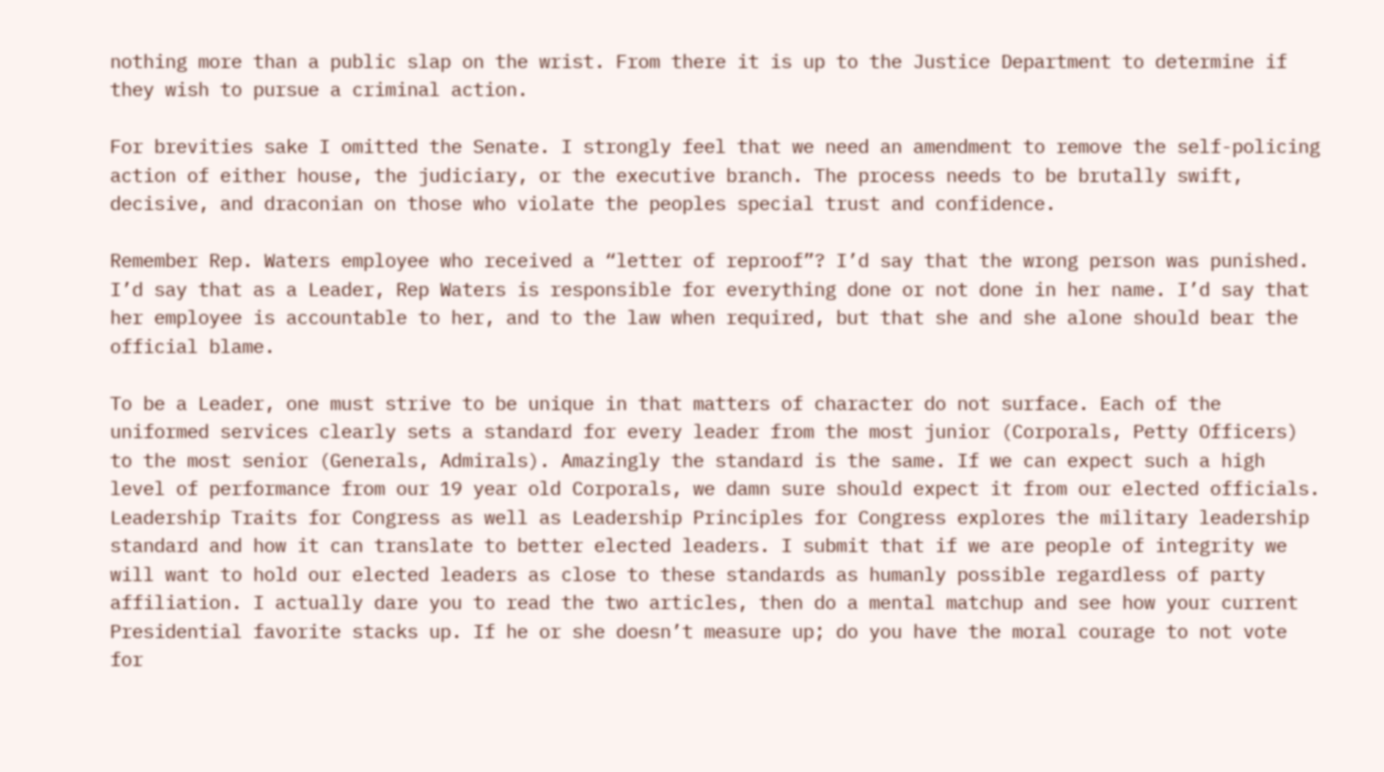nothing more than a public slap on the wrist. From there it is up to the Justice Department to determine if they wish to pursue a criminal action.

For brevities sake I omitted the Senate. I strongly feel that we need an amendment to remove the self-policing action of either house, the judiciary, or the executive branch. The process needs to be brutally swift, decisive, and draconian on those who violate the peoples special trust and confidence.

Remember Rep. Waters employee who received a “letter of reproof”? I’d say that the wrong person was punished. I’d say that as a Leader, Rep Waters is responsible for everything done or not done in her name. I’d say that her employee is accountable to her, and to the law when required, but that she and she alone should bear the official blame.

To be a Leader, one must strive to be unique in that matters of character do not surface. Each of the uniformed services clearly sets a standard for every leader from the most junior (Corporals, Petty Officers) to the most senior (Generals, Admirals). Amazingly the standard is the same. If we can expect such a high level of performance from our 19 year old Corporals, we damn sure should expect it from our elected officials. Leadership Traits for Congress as well as Leadership Principles for Congress explores the military leadership standard and how it can translate to better elected leaders. I submit that if we are people of integrity we will want to hold our elected leaders as close to these standards as humanly possible regardless of party affiliation. I actually dare you to read the two articles, then do a mental matchup and see how your current Presidential favorite stacks up. If he or she doesn’t measure up; do you have the moral courage to not vote for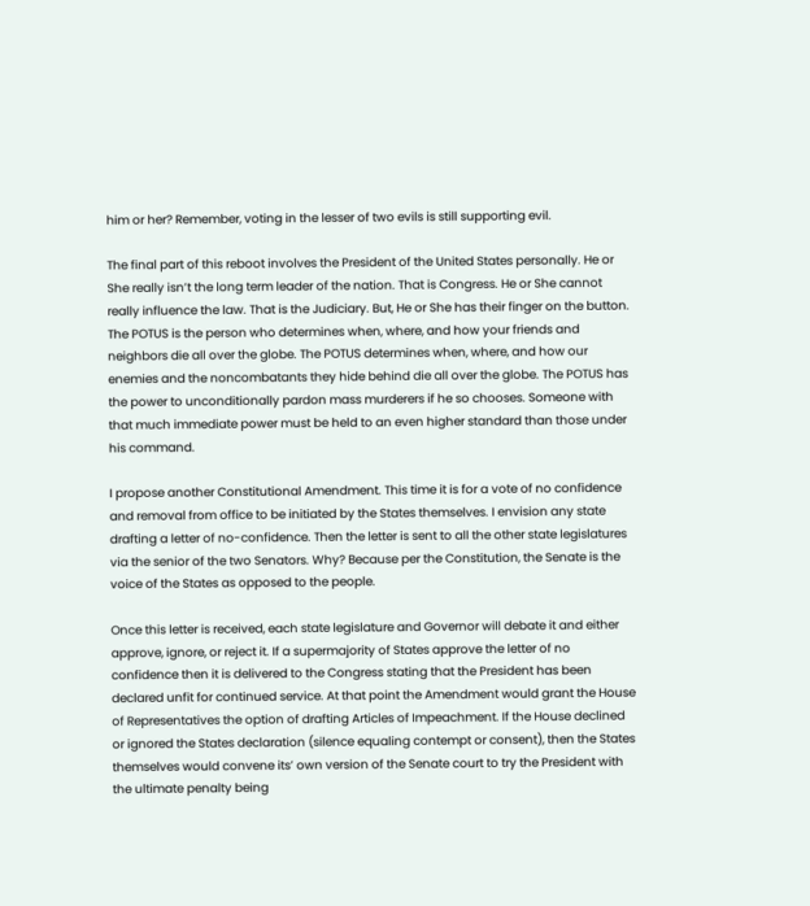him or her? Remember, voting in the lesser of two evils is still supporting evil.

The final part of this reboot involves the President of the United States personally. He or She really isn’t the long term leader of the nation. That is Congress. He or She cannot really influence the law. That is the Judiciary. But, He or She has their finger on the button. The POTUS is the person who determines when, where, and how your friends and neighbors die all over the globe. The POTUS determines when, where, and how our enemies and the noncombatants they hide behind die all over the globe. The POTUS has the power to unconditionally pardon mass murderers if he so chooses. Someone with that much immediate power must be held to an even higher standard than those under his command.

I propose another Constitutional Amendment. This time it is for a vote of no confidence and removal from office to be initiated by the States themselves. I envision any state drafting a letter of no-confidence. Then the letter is sent to all the other state legislatures via the senior of the two Senators. Why? Because per the Constitution, the Senate is the voice of the States as opposed to the people.

Once this letter is received, each state legislature and Governor will debate it and either approve, ignore, or reject it. If a supermajority of States approve the letter of no confidence then it is delivered to the Congress stating that the President has been declared unfit for continued service. At that point the Amendment would grant the House of Representatives the option of drafting Articles of Impeachment. If the House declined or ignored the States declaration (silence equaling contempt or consent), then the States themselves would convene its’ own version of the Senate court to try the President with the ultimate penalty being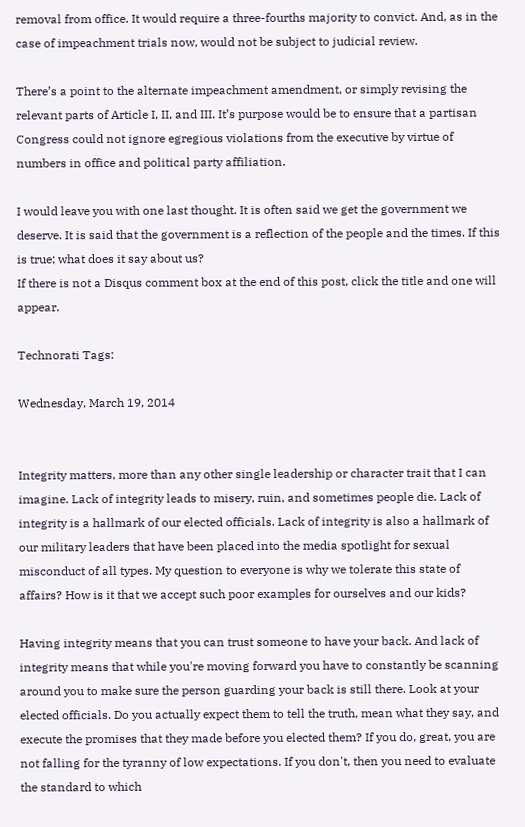removal from office. It would require a three-fourths majority to convict. And, as in the case of impeachment trials now, would not be subject to judicial review.

There’s a point to the alternate impeachment amendment, or simply revising the relevant parts of Article I, II, and III. It’s purpose would be to ensure that a partisan Congress could not ignore egregious violations from the executive by virtue of numbers in office and political party affiliation.

I would leave you with one last thought. It is often said we get the government we deserve. It is said that the government is a reflection of the people and the times. If this is true; what does it say about us?
If there is not a Disqus comment box at the end of this post, click the title and one will appear.

Technorati Tags:

Wednesday, March 19, 2014


Integrity matters, more than any other single leadership or character trait that I can imagine. Lack of integrity leads to misery, ruin, and sometimes people die. Lack of integrity is a hallmark of our elected officials. Lack of integrity is also a hallmark of our military leaders that have been placed into the media spotlight for sexual misconduct of all types. My question to everyone is why we tolerate this state of affairs? How is it that we accept such poor examples for ourselves and our kids?

Having integrity means that you can trust someone to have your back. And lack of integrity means that while you're moving forward you have to constantly be scanning around you to make sure the person guarding your back is still there. Look at your elected officials. Do you actually expect them to tell the truth, mean what they say, and execute the promises that they made before you elected them? If you do, great, you are not falling for the tyranny of low expectations. If you don't, then you need to evaluate the standard to which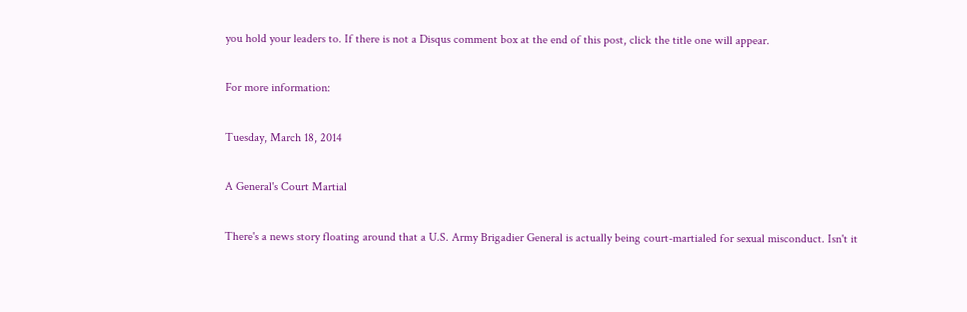you hold your leaders to. If there is not a Disqus comment box at the end of this post, click the title one will appear.

For more information:

Tuesday, March 18, 2014

A General's Court Martial

There's a news story floating around that a U.S. Army Brigadier General is actually being court-martialed for sexual misconduct. Isn't it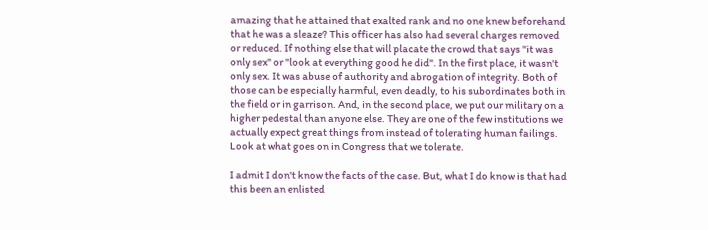amazing that he attained that exalted rank and no one knew beforehand that he was a sleaze? This officer has also had several charges removed or reduced. If nothing else that will placate the crowd that says "it was only sex" or "look at everything good he did". In the first place, it wasn't only sex. It was abuse of authority and abrogation of integrity. Both of those can be especially harmful, even deadly, to his subordinates both in the field or in garrison. And, in the second place, we put our military on a higher pedestal than anyone else. They are one of the few institutions we actually expect great things from instead of tolerating human failings. Look at what goes on in Congress that we tolerate.

I admit I don't know the facts of the case. But, what I do know is that had this been an enlisted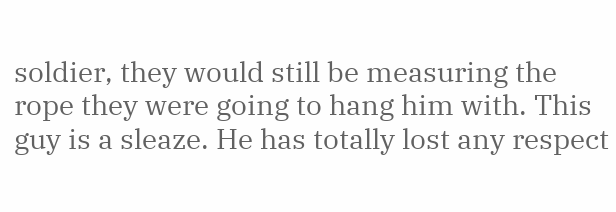soldier, they would still be measuring the rope they were going to hang him with. This guy is a sleaze. He has totally lost any respect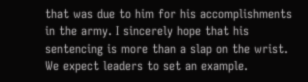that was due to him for his accomplishments in the army. I sincerely hope that his sentencing is more than a slap on the wrist. We expect leaders to set an example.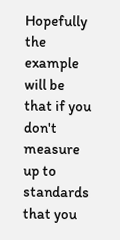Hopefully the example will be that if you don't measure up to standards that you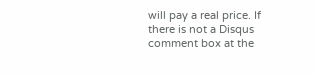will pay a real price. If there is not a Disqus comment box at the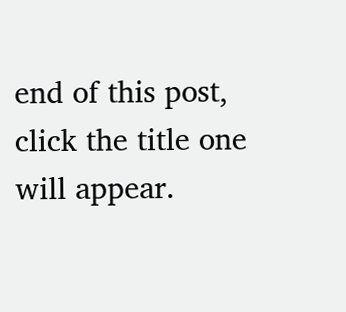end of this post, click the title one will appear.